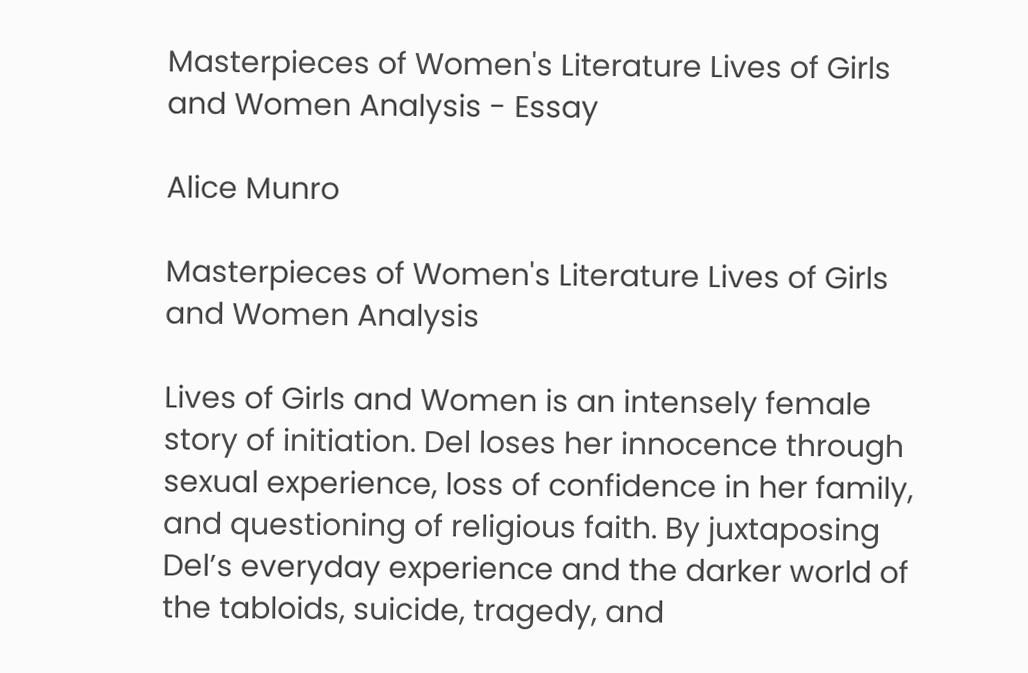Masterpieces of Women's Literature Lives of Girls and Women Analysis - Essay

Alice Munro

Masterpieces of Women's Literature Lives of Girls and Women Analysis

Lives of Girls and Women is an intensely female story of initiation. Del loses her innocence through sexual experience, loss of confidence in her family, and questioning of religious faith. By juxtaposing Del’s everyday experience and the darker world of the tabloids, suicide, tragedy, and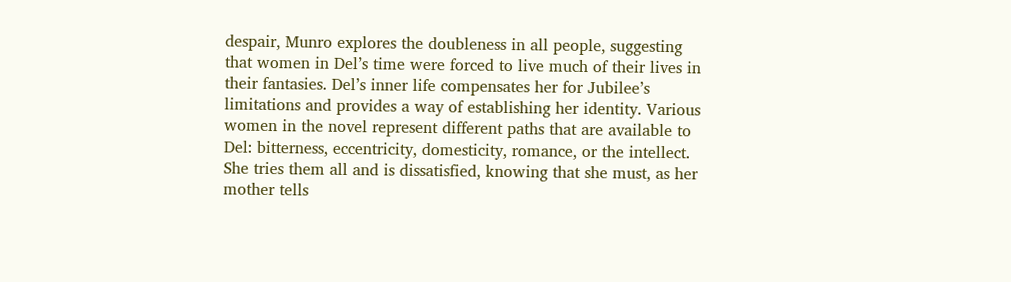despair, Munro explores the doubleness in all people, suggesting that women in Del’s time were forced to live much of their lives in their fantasies. Del’s inner life compensates her for Jubilee’s limitations and provides a way of establishing her identity. Various women in the novel represent different paths that are available to Del: bitterness, eccentricity, domesticity, romance, or the intellect. She tries them all and is dissatisfied, knowing that she must, as her mother tells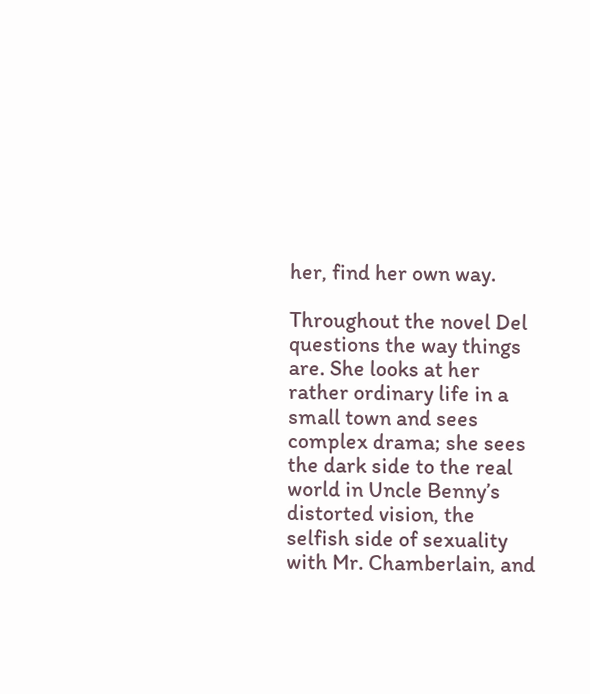her, find her own way.

Throughout the novel Del questions the way things are. She looks at her rather ordinary life in a small town and sees complex drama; she sees the dark side to the real world in Uncle Benny’s distorted vision, the selfish side of sexuality with Mr. Chamberlain, and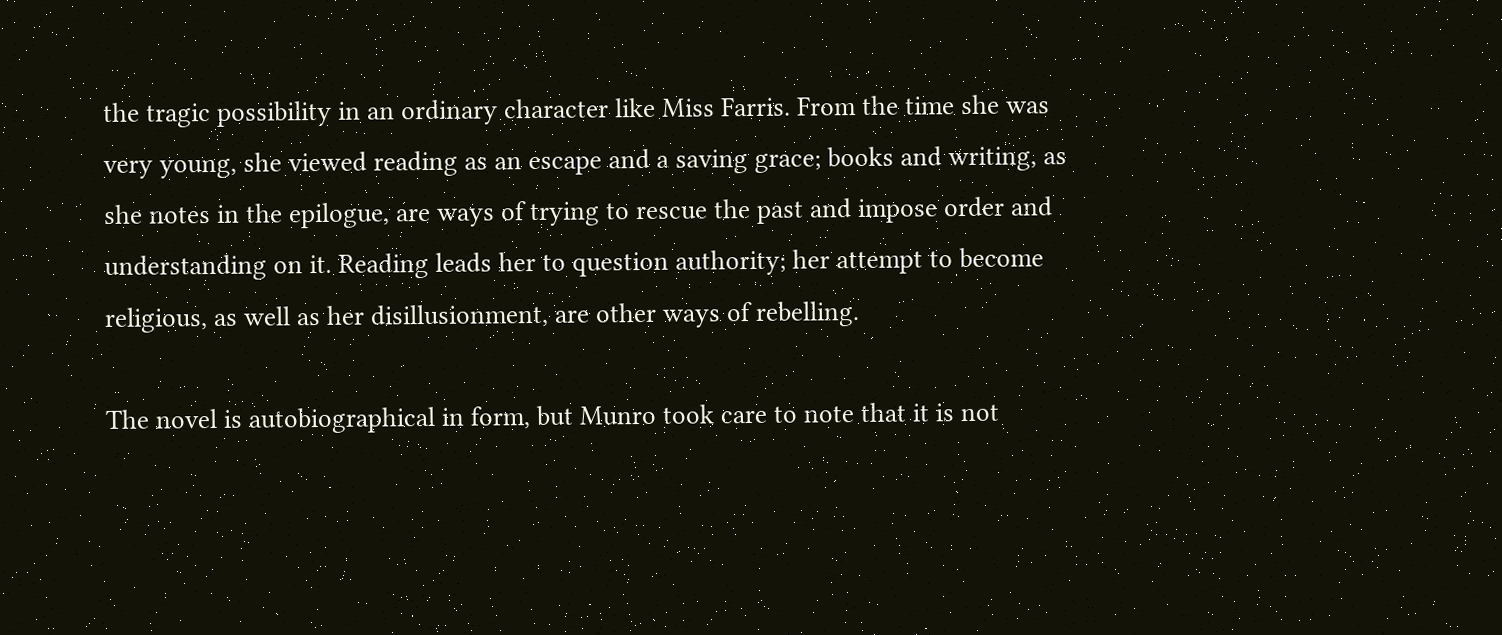the tragic possibility in an ordinary character like Miss Farris. From the time she was very young, she viewed reading as an escape and a saving grace; books and writing, as she notes in the epilogue, are ways of trying to rescue the past and impose order and understanding on it. Reading leads her to question authority; her attempt to become religious, as well as her disillusionment, are other ways of rebelling.

The novel is autobiographical in form, but Munro took care to note that it is not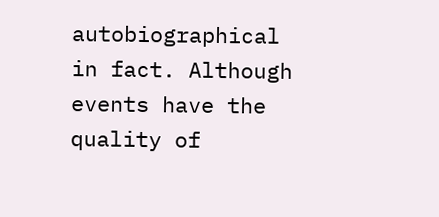autobiographical in fact. Although events have the quality of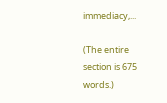immediacy,...

(The entire section is 675 words.)